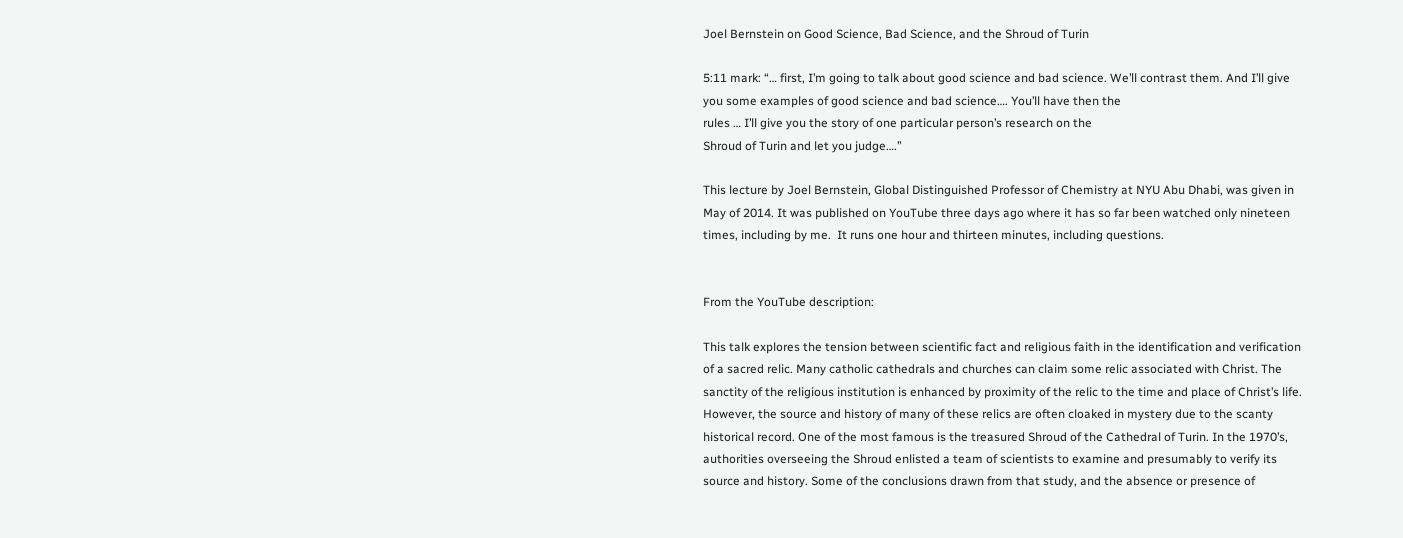Joel Bernstein on Good Science, Bad Science, and the Shroud of Turin

5:11 mark: “… first, I’m going to talk about good science and bad science. We’ll contrast them. And I’ll give you some examples of good science and bad science…. You’ll have then the
rules … I’ll give you the story of one particular person’s research on the
Shroud of Turin and let you judge….”

This lecture by Joel Bernstein, Global Distinguished Professor of Chemistry at NYU Abu Dhabi, was given in May of 2014. It was published on YouTube three days ago where it has so far been watched only nineteen times, including by me.  It runs one hour and thirteen minutes, including questions.


From the YouTube description:

This talk explores the tension between scientific fact and religious faith in the identification and verification of a sacred relic. Many catholic cathedrals and churches can claim some relic associated with Christ. The sanctity of the religious institution is enhanced by proximity of the relic to the time and place of Christ’s life. However, the source and history of many of these relics are often cloaked in mystery due to the scanty historical record. One of the most famous is the treasured Shroud of the Cathedral of Turin. In the 1970’s, authorities overseeing the Shroud enlisted a team of scientists to examine and presumably to verify its source and history. Some of the conclusions drawn from that study, and the absence or presence of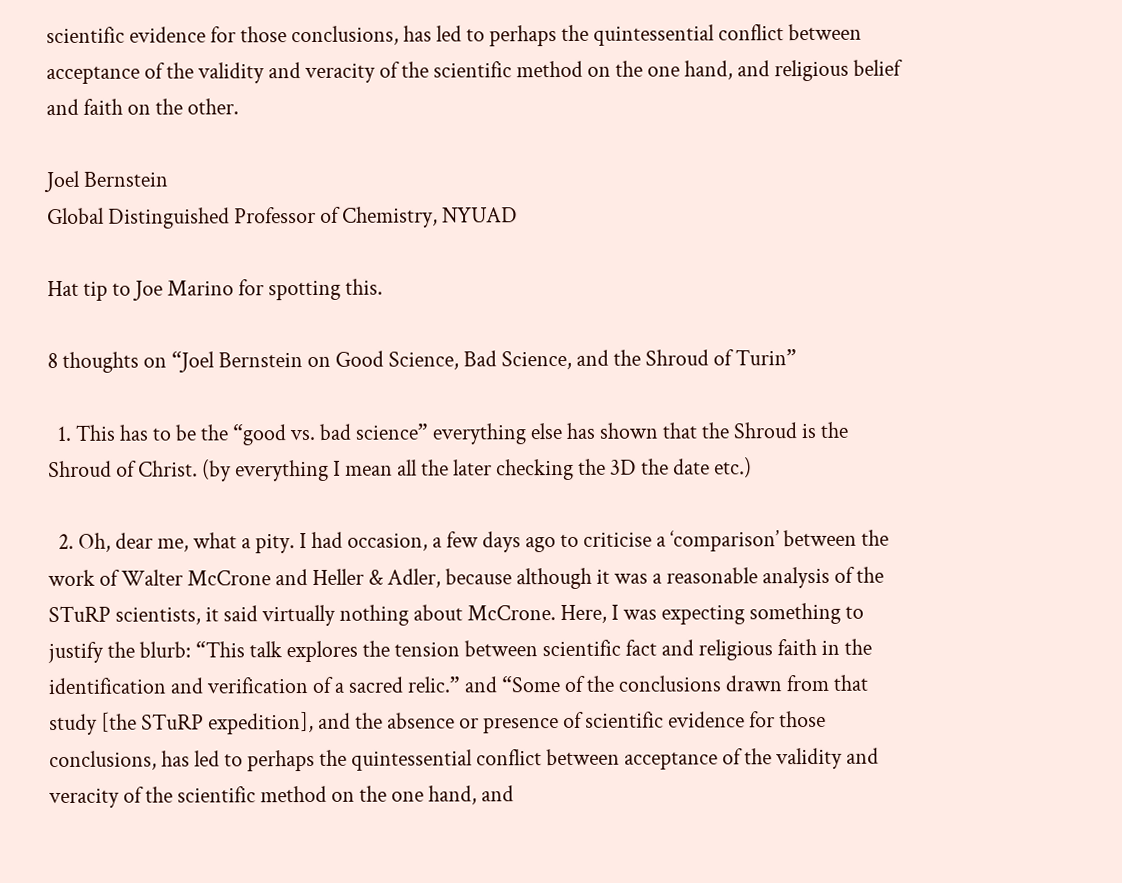scientific evidence for those conclusions, has led to perhaps the quintessential conflict between acceptance of the validity and veracity of the scientific method on the one hand, and religious belief and faith on the other.

Joel Bernstein
Global Distinguished Professor of Chemistry, NYUAD

Hat tip to Joe Marino for spotting this.

8 thoughts on “Joel Bernstein on Good Science, Bad Science, and the Shroud of Turin”

  1. This has to be the “good vs. bad science” everything else has shown that the Shroud is the Shroud of Christ. (by everything I mean all the later checking the 3D the date etc.)

  2. Oh, dear me, what a pity. I had occasion, a few days ago to criticise a ‘comparison’ between the work of Walter McCrone and Heller & Adler, because although it was a reasonable analysis of the STuRP scientists, it said virtually nothing about McCrone. Here, I was expecting something to justify the blurb: “This talk explores the tension between scientific fact and religious faith in the identification and verification of a sacred relic.” and “Some of the conclusions drawn from that study [the STuRP expedition], and the absence or presence of scientific evidence for those conclusions, has led to perhaps the quintessential conflict between acceptance of the validity and veracity of the scientific method on the one hand, and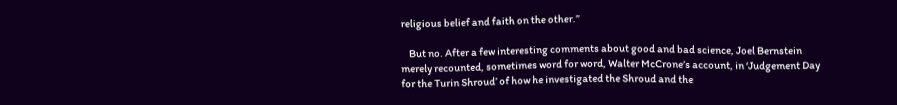religious belief and faith on the other.”

    But no. After a few interesting comments about good and bad science, Joel Bernstein merely recounted, sometimes word for word, Walter McCrone’s account, in ‘Judgement Day for the Turin Shroud’ of how he investigated the Shroud and the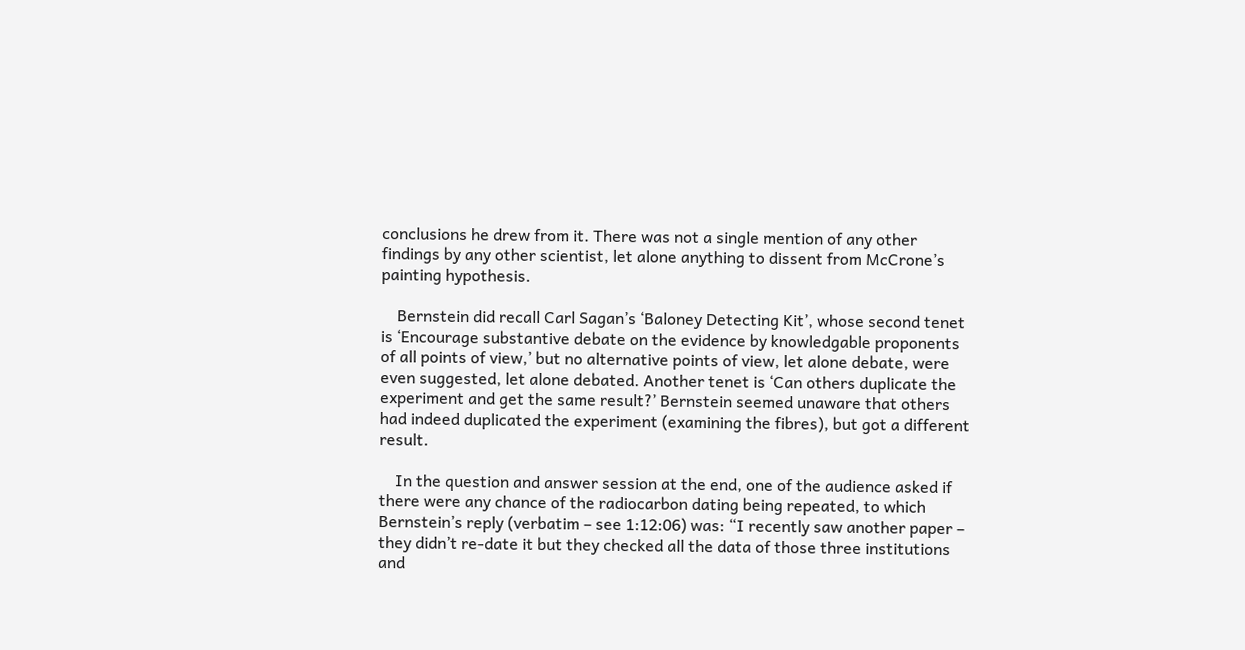conclusions he drew from it. There was not a single mention of any other findings by any other scientist, let alone anything to dissent from McCrone’s painting hypothesis.

    Bernstein did recall Carl Sagan’s ‘Baloney Detecting Kit’, whose second tenet is ‘Encourage substantive debate on the evidence by knowledgable proponents of all points of view,’ but no alternative points of view, let alone debate, were even suggested, let alone debated. Another tenet is ‘Can others duplicate the experiment and get the same result?’ Bernstein seemed unaware that others had indeed duplicated the experiment (examining the fibres), but got a different result.

    In the question and answer session at the end, one of the audience asked if there were any chance of the radiocarbon dating being repeated, to which Bernstein’s reply (verbatim – see 1:12:06) was: “I recently saw another paper – they didn’t re-date it but they checked all the data of those three institutions and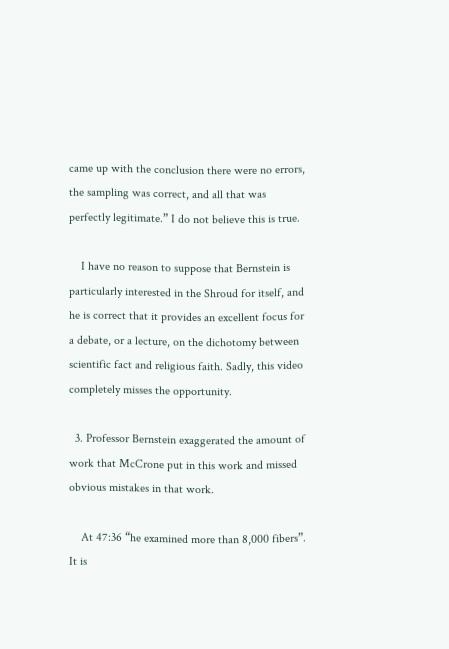came up with the conclusion there were no errors, the sampling was correct, and all that was perfectly legitimate.” I do not believe this is true.

    I have no reason to suppose that Bernstein is particularly interested in the Shroud for itself, and he is correct that it provides an excellent focus for a debate, or a lecture, on the dichotomy between scientific fact and religious faith. Sadly, this video completely misses the opportunity.

  3. Professor Bernstein exaggerated the amount of work that McCrone put in this work and missed obvious mistakes in that work.

    At 47:36 “he examined more than 8,000 fibers”. It is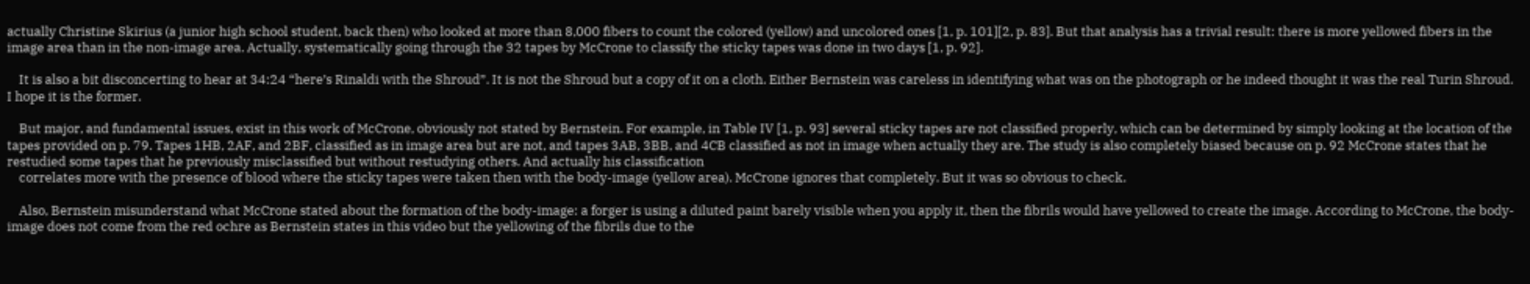actually Christine Skirius (a junior high school student, back then) who looked at more than 8,000 fibers to count the colored (yellow) and uncolored ones [1, p. 101][2, p. 83]. But that analysis has a trivial result: there is more yellowed fibers in the image area than in the non-image area. Actually, systematically going through the 32 tapes by McCrone to classify the sticky tapes was done in two days [1, p. 92].

    It is also a bit disconcerting to hear at 34:24 “here’s Rinaldi with the Shroud”. It is not the Shroud but a copy of it on a cloth. Either Bernstein was careless in identifying what was on the photograph or he indeed thought it was the real Turin Shroud. I hope it is the former.

    But major, and fundamental issues, exist in this work of McCrone, obviously not stated by Bernstein. For example, in Table IV [1, p. 93] several sticky tapes are not classified properly, which can be determined by simply looking at the location of the tapes provided on p. 79. Tapes 1HB, 2AF, and 2BF, classified as in image area but are not, and tapes 3AB, 3BB, and 4CB classified as not in image when actually they are. The study is also completely biased because on p. 92 McCrone states that he restudied some tapes that he previously misclassified but without restudying others. And actually his classification
    correlates more with the presence of blood where the sticky tapes were taken then with the body-image (yellow area). McCrone ignores that completely. But it was so obvious to check.

    Also, Bernstein misunderstand what McCrone stated about the formation of the body-image: a forger is using a diluted paint barely visible when you apply it, then the fibrils would have yellowed to create the image. According to McCrone, the body-image does not come from the red ochre as Bernstein states in this video but the yellowing of the fibrils due to the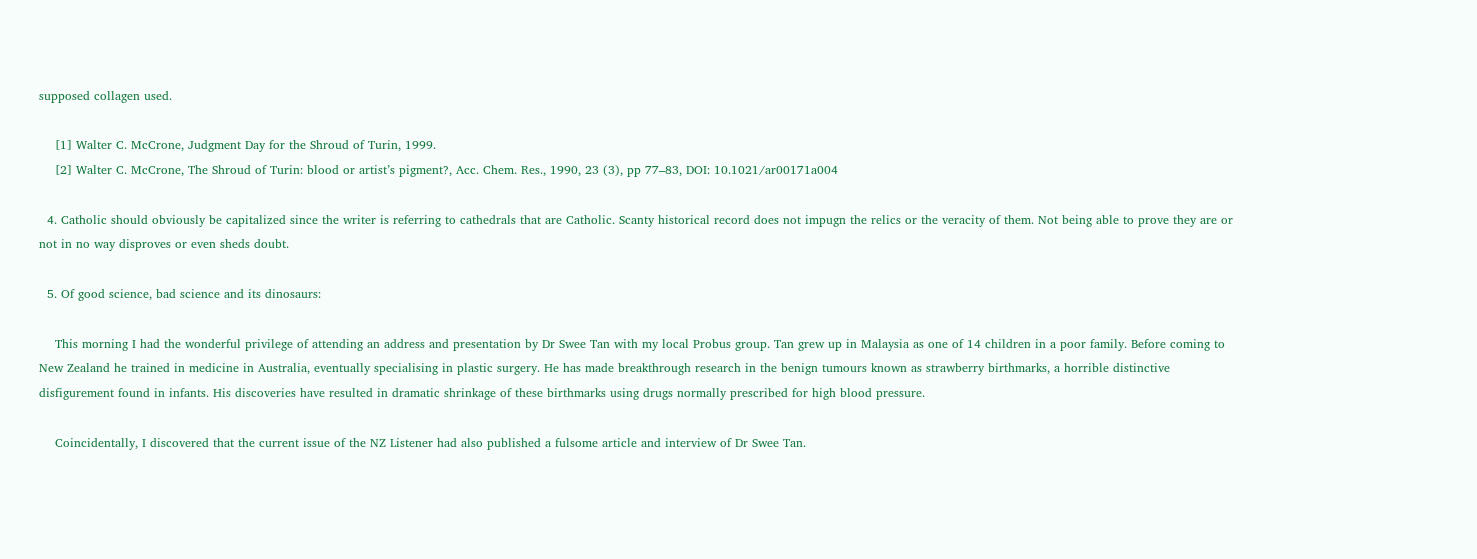supposed collagen used.

    [1] Walter C. McCrone, Judgment Day for the Shroud of Turin, 1999.
    [2] Walter C. McCrone, The Shroud of Turin: blood or artist’s pigment?, Acc. Chem. Res., 1990, 23 (3), pp 77–83, DOI: 10.1021/ar00171a004

  4. Catholic should obviously be capitalized since the writer is referring to cathedrals that are Catholic. Scanty historical record does not impugn the relics or the veracity of them. Not being able to prove they are or not in no way disproves or even sheds doubt.

  5. Of good science, bad science and its dinosaurs:

    This morning I had the wonderful privilege of attending an address and presentation by Dr Swee Tan with my local Probus group. Tan grew up in Malaysia as one of 14 children in a poor family. Before coming to New Zealand he trained in medicine in Australia, eventually specialising in plastic surgery. He has made breakthrough research in the benign tumours known as strawberry birthmarks, a horrible distinctive disfigurement found in infants. His discoveries have resulted in dramatic shrinkage of these birthmarks using drugs normally prescribed for high blood pressure.

    Coincidentally, I discovered that the current issue of the NZ Listener had also published a fulsome article and interview of Dr Swee Tan.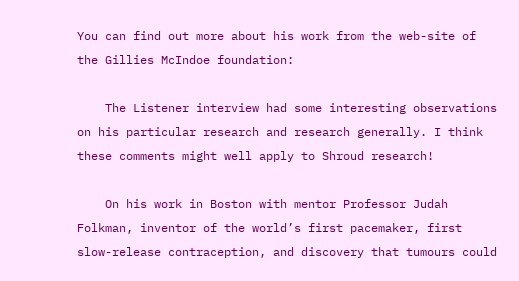You can find out more about his work from the web-site of the Gillies McIndoe foundation:

    The Listener interview had some interesting observations on his particular research and research generally. I think these comments might well apply to Shroud research!

    On his work in Boston with mentor Professor Judah Folkman, inventor of the world’s first pacemaker, first slow-release contraception, and discovery that tumours could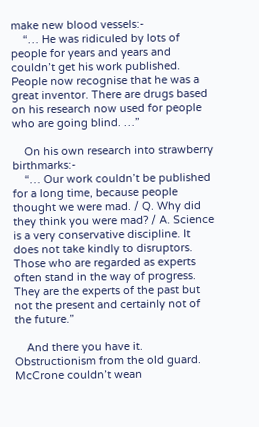make new blood vessels:-
    “… He was ridiculed by lots of people for years and years and couldn’t get his work published. People now recognise that he was a great inventor. There are drugs based on his research now used for people who are going blind. …”

    On his own research into strawberry birthmarks:-
    “… Our work couldn’t be published for a long time, because people thought we were mad. / Q. Why did they think you were mad? / A. Science is a very conservative discipline. It does not take kindly to disruptors. Those who are regarded as experts often stand in the way of progress. They are the experts of the past but not the present and certainly not of the future.”

    And there you have it. Obstructionism from the old guard. McCrone couldn’t wean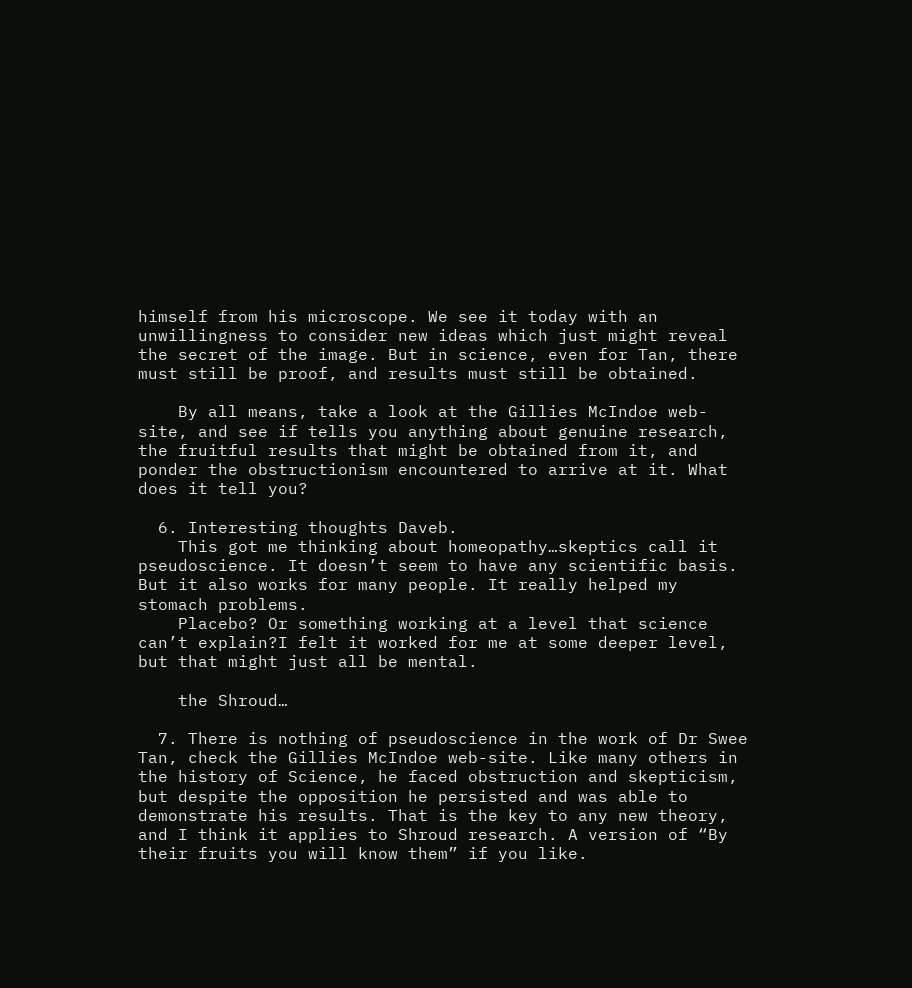himself from his microscope. We see it today with an unwillingness to consider new ideas which just might reveal the secret of the image. But in science, even for Tan, there must still be proof, and results must still be obtained.

    By all means, take a look at the Gillies McIndoe web-site, and see if tells you anything about genuine research, the fruitful results that might be obtained from it, and ponder the obstructionism encountered to arrive at it. What does it tell you?

  6. Interesting thoughts Daveb.
    This got me thinking about homeopathy…skeptics call it pseudoscience. It doesn’t seem to have any scientific basis. But it also works for many people. It really helped my stomach problems.
    Placebo? Or something working at a level that science can’t explain?I felt it worked for me at some deeper level, but that might just all be mental.

    the Shroud…

  7. There is nothing of pseudoscience in the work of Dr Swee Tan, check the Gillies McIndoe web-site. Like many others in the history of Science, he faced obstruction and skepticism, but despite the opposition he persisted and was able to demonstrate his results. That is the key to any new theory, and I think it applies to Shroud research. A version of “By their fruits you will know them” if you like.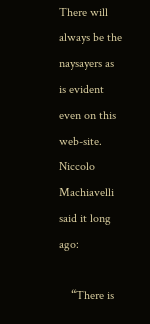There will always be the naysayers as is evident even on this web-site. Niccolo Machiavelli said it long ago:

    “There is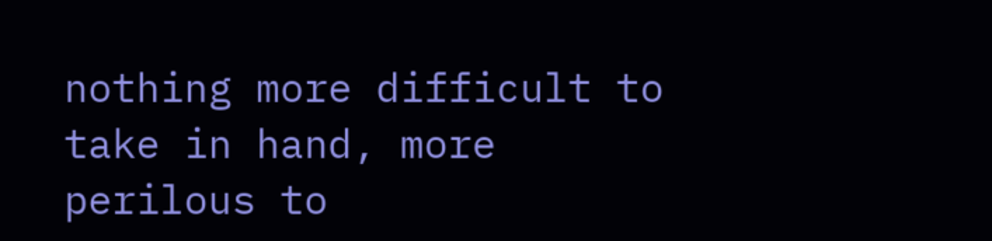nothing more difficult to take in hand, more perilous to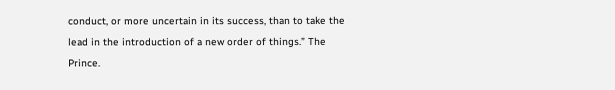conduct, or more uncertain in its success, than to take the lead in the introduction of a new order of things.” The Prince.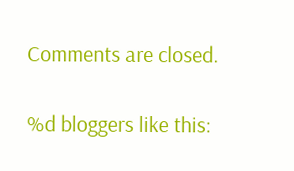Comments are closed.

%d bloggers like this: